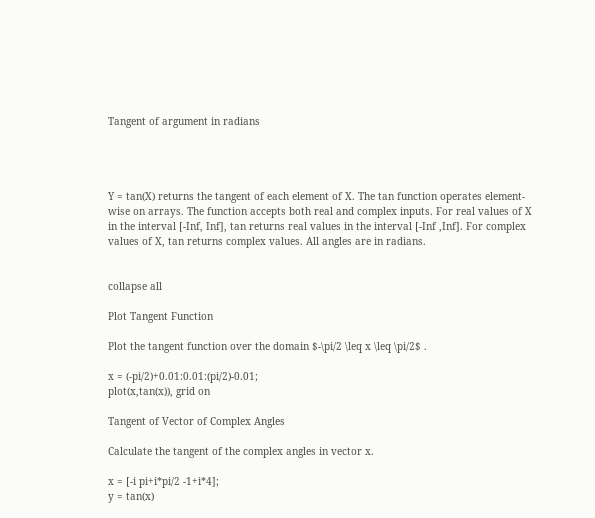Tangent of argument in radians




Y = tan(X) returns the tangent of each element of X. The tan function operates element-wise on arrays. The function accepts both real and complex inputs. For real values of X in the interval [-Inf, Inf], tan returns real values in the interval [-Inf ,Inf]. For complex values of X, tan returns complex values. All angles are in radians.


collapse all

Plot Tangent Function

Plot the tangent function over the domain $-\pi/2 \leq x \leq \pi/2$ .

x = (-pi/2)+0.01:0.01:(pi/2)-0.01;
plot(x,tan(x)), grid on

Tangent of Vector of Complex Angles

Calculate the tangent of the complex angles in vector x.

x = [-i pi+i*pi/2 -1+i*4];
y = tan(x)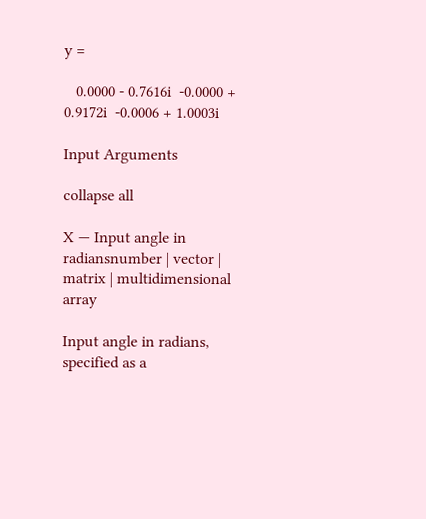y =

   0.0000 - 0.7616i  -0.0000 + 0.9172i  -0.0006 + 1.0003i

Input Arguments

collapse all

X — Input angle in radiansnumber | vector | matrix | multidimensional array

Input angle in radians, specified as a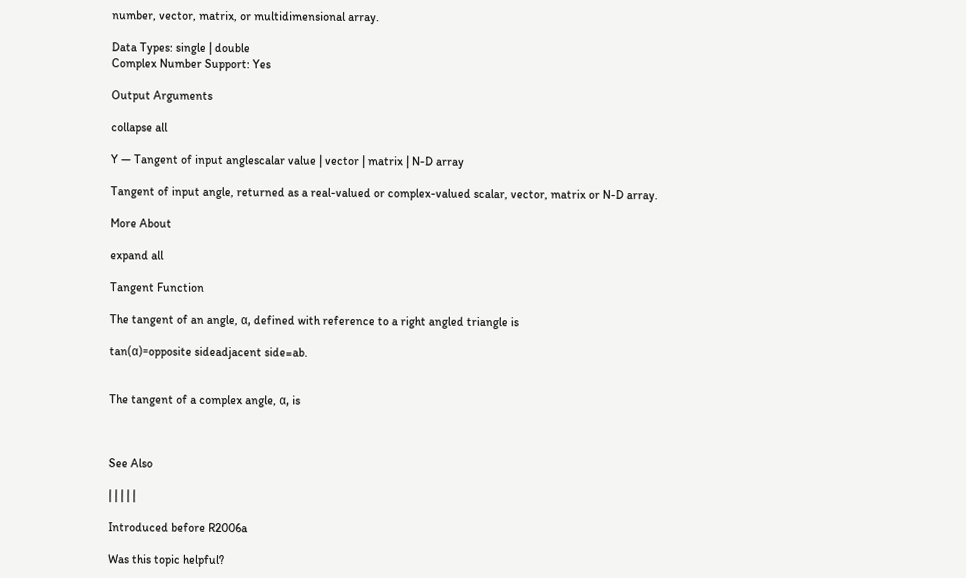number, vector, matrix, or multidimensional array.

Data Types: single | double
Complex Number Support: Yes

Output Arguments

collapse all

Y — Tangent of input anglescalar value | vector | matrix | N-D array

Tangent of input angle, returned as a real-valued or complex-valued scalar, vector, matrix or N-D array.

More About

expand all

Tangent Function

The tangent of an angle, α, defined with reference to a right angled triangle is

tan(α)=opposite sideadjacent side=ab.


The tangent of a complex angle, α, is



See Also

| | | | |

Introduced before R2006a

Was this topic helpful?